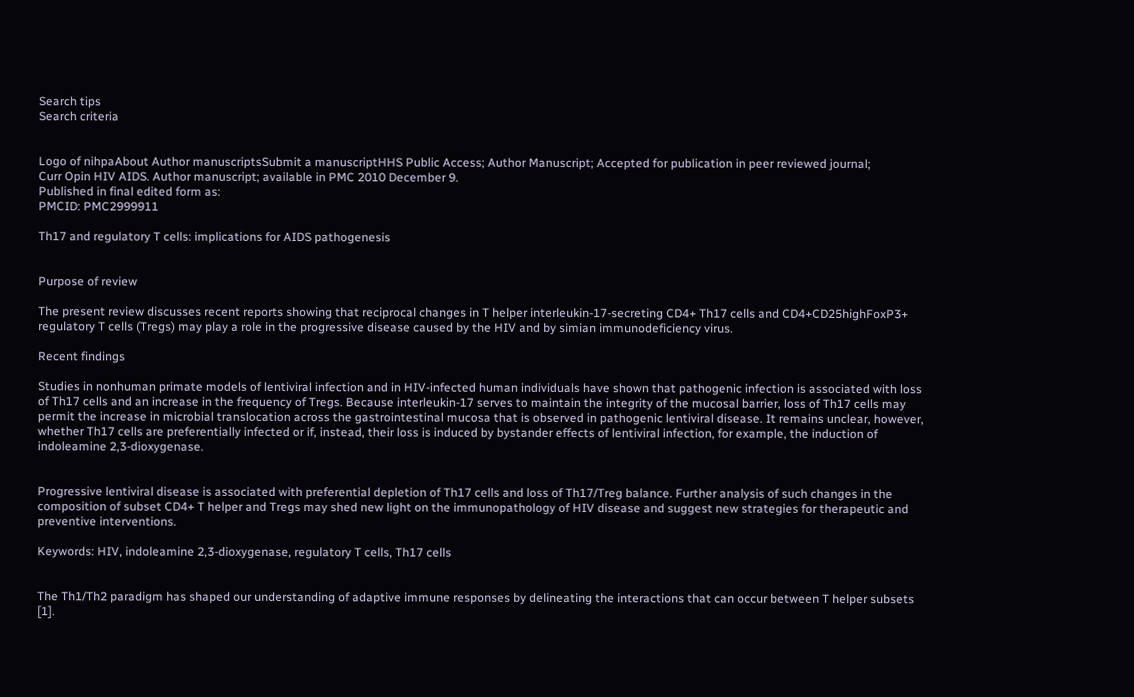Search tips
Search criteria


Logo of nihpaAbout Author manuscriptsSubmit a manuscriptHHS Public Access; Author Manuscript; Accepted for publication in peer reviewed journal;
Curr Opin HIV AIDS. Author manuscript; available in PMC 2010 December 9.
Published in final edited form as:
PMCID: PMC2999911

Th17 and regulatory T cells: implications for AIDS pathogenesis


Purpose of review

The present review discusses recent reports showing that reciprocal changes in T helper interleukin-17-secreting CD4+ Th17 cells and CD4+CD25highFoxP3+ regulatory T cells (Tregs) may play a role in the progressive disease caused by the HIV and by simian immunodeficiency virus.

Recent findings

Studies in nonhuman primate models of lentiviral infection and in HIV-infected human individuals have shown that pathogenic infection is associated with loss of Th17 cells and an increase in the frequency of Tregs. Because interleukin-17 serves to maintain the integrity of the mucosal barrier, loss of Th17 cells may permit the increase in microbial translocation across the gastrointestinal mucosa that is observed in pathogenic lentiviral disease. It remains unclear, however, whether Th17 cells are preferentially infected or if, instead, their loss is induced by bystander effects of lentiviral infection, for example, the induction of indoleamine 2,3-dioxygenase.


Progressive lentiviral disease is associated with preferential depletion of Th17 cells and loss of Th17/Treg balance. Further analysis of such changes in the composition of subset CD4+ T helper and Tregs may shed new light on the immunopathology of HIV disease and suggest new strategies for therapeutic and preventive interventions.

Keywords: HIV, indoleamine 2,3-dioxygenase, regulatory T cells, Th17 cells


The Th1/Th2 paradigm has shaped our understanding of adaptive immune responses by delineating the interactions that can occur between T helper subsets [1].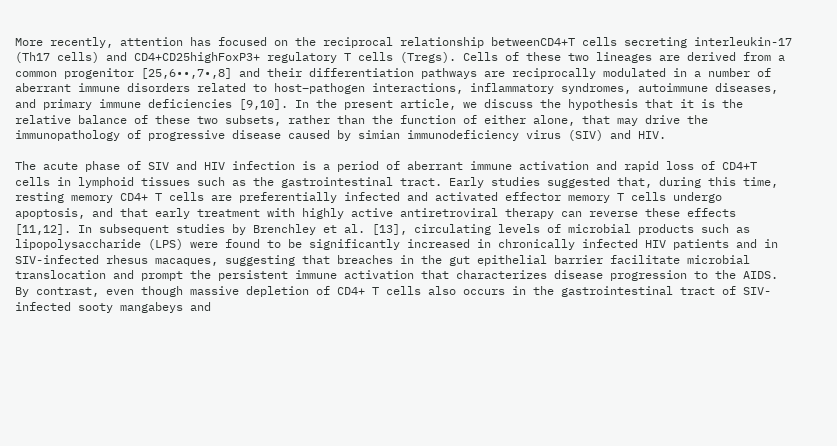More recently, attention has focused on the reciprocal relationship betweenCD4+T cells secreting interleukin-17 (Th17 cells) and CD4+CD25highFoxP3+ regulatory T cells (Tregs). Cells of these two lineages are derived from a common progenitor [25,6••,7•,8] and their differentiation pathways are reciprocally modulated in a number of aberrant immune disorders related to host–pathogen interactions, inflammatory syndromes, autoimmune diseases, and primary immune deficiencies [9,10]. In the present article, we discuss the hypothesis that it is the relative balance of these two subsets, rather than the function of either alone, that may drive the immunopathology of progressive disease caused by simian immunodeficiency virus (SIV) and HIV.

The acute phase of SIV and HIV infection is a period of aberrant immune activation and rapid loss of CD4+T cells in lymphoid tissues such as the gastrointestinal tract. Early studies suggested that, during this time, resting memory CD4+ T cells are preferentially infected and activated effector memory T cells undergo apoptosis, and that early treatment with highly active antiretroviral therapy can reverse these effects [11,12]. In subsequent studies by Brenchley et al. [13], circulating levels of microbial products such as lipopolysaccharide (LPS) were found to be significantly increased in chronically infected HIV patients and in SIV-infected rhesus macaques, suggesting that breaches in the gut epithelial barrier facilitate microbial translocation and prompt the persistent immune activation that characterizes disease progression to the AIDS. By contrast, even though massive depletion of CD4+ T cells also occurs in the gastrointestinal tract of SIV-infected sooty mangabeys and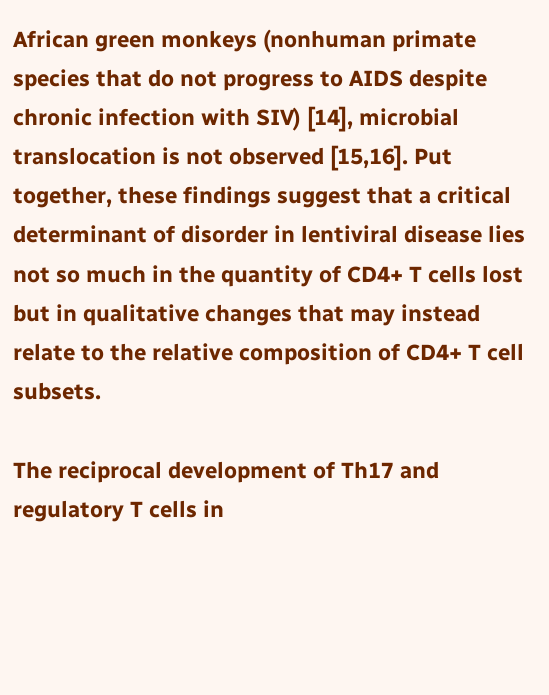African green monkeys (nonhuman primate species that do not progress to AIDS despite chronic infection with SIV) [14], microbial translocation is not observed [15,16]. Put together, these findings suggest that a critical determinant of disorder in lentiviral disease lies not so much in the quantity of CD4+ T cells lost but in qualitative changes that may instead relate to the relative composition of CD4+ T cell subsets.

The reciprocal development of Th17 and regulatory T cells in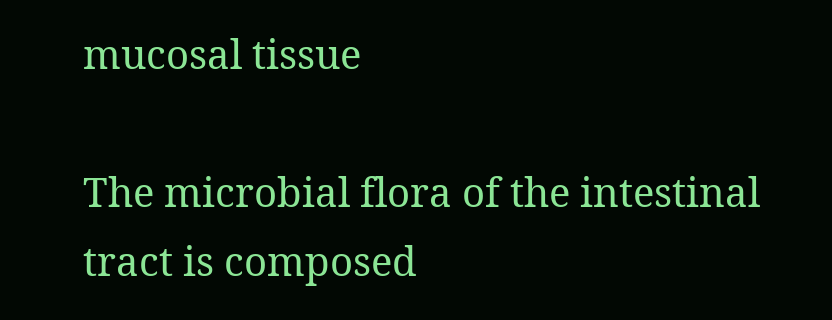mucosal tissue

The microbial flora of the intestinal tract is composed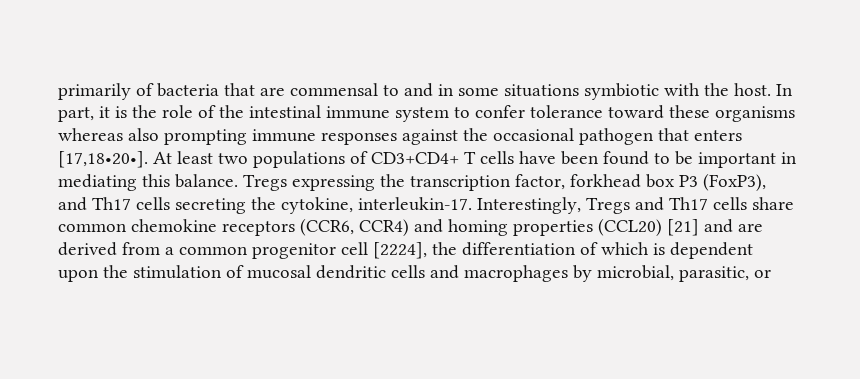primarily of bacteria that are commensal to and in some situations symbiotic with the host. In part, it is the role of the intestinal immune system to confer tolerance toward these organisms whereas also prompting immune responses against the occasional pathogen that enters [17,18•20•]. At least two populations of CD3+CD4+ T cells have been found to be important in mediating this balance. Tregs expressing the transcription factor, forkhead box P3 (FoxP3), and Th17 cells secreting the cytokine, interleukin-17. Interestingly, Tregs and Th17 cells share common chemokine receptors (CCR6, CCR4) and homing properties (CCL20) [21] and are derived from a common progenitor cell [2224], the differentiation of which is dependent upon the stimulation of mucosal dendritic cells and macrophages by microbial, parasitic, or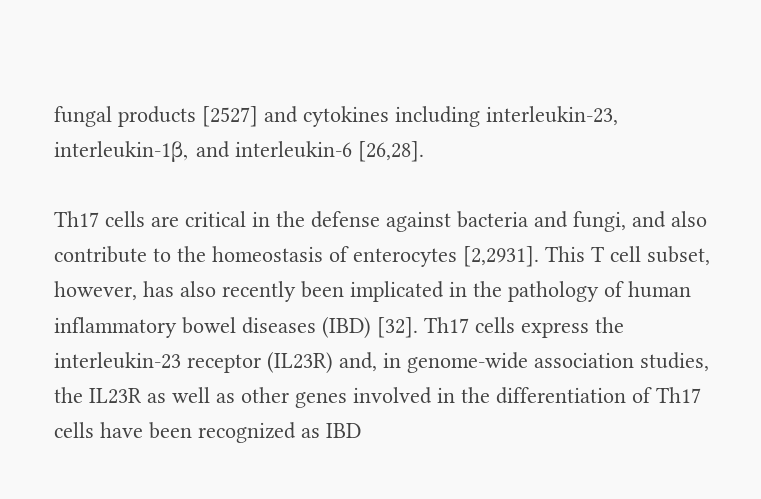fungal products [2527] and cytokines including interleukin-23, interleukin-1β, and interleukin-6 [26,28].

Th17 cells are critical in the defense against bacteria and fungi, and also contribute to the homeostasis of enterocytes [2,2931]. This T cell subset, however, has also recently been implicated in the pathology of human inflammatory bowel diseases (IBD) [32]. Th17 cells express the interleukin-23 receptor (IL23R) and, in genome-wide association studies, the IL23R as well as other genes involved in the differentiation of Th17 cells have been recognized as IBD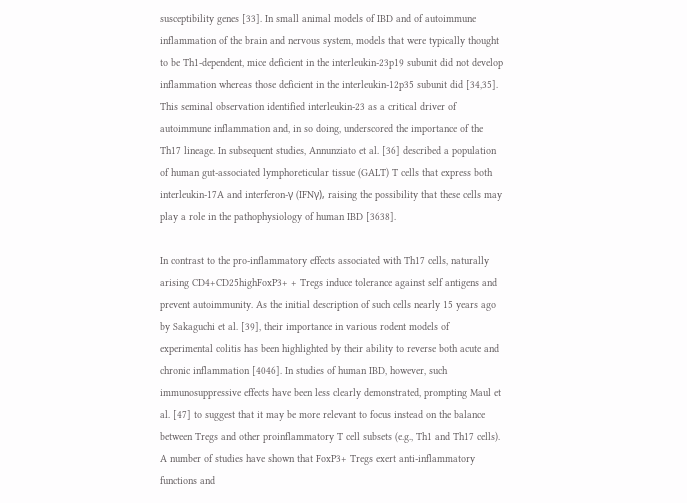susceptibility genes [33]. In small animal models of IBD and of autoimmune inflammation of the brain and nervous system, models that were typically thought to be Th1-dependent, mice deficient in the interleukin-23p19 subunit did not develop inflammation whereas those deficient in the interleukin-12p35 subunit did [34,35]. This seminal observation identified interleukin-23 as a critical driver of autoimmune inflammation and, in so doing, underscored the importance of the Th17 lineage. In subsequent studies, Annunziato et al. [36] described a population of human gut-associated lymphoreticular tissue (GALT) T cells that express both interleukin-17A and interferon-γ (IFNγ), raising the possibility that these cells may play a role in the pathophysiology of human IBD [3638].

In contrast to the pro-inflammatory effects associated with Th17 cells, naturally arising CD4+CD25highFoxP3+ + Tregs induce tolerance against self antigens and prevent autoimmunity. As the initial description of such cells nearly 15 years ago by Sakaguchi et al. [39], their importance in various rodent models of experimental colitis has been highlighted by their ability to reverse both acute and chronic inflammation [4046]. In studies of human IBD, however, such immunosuppressive effects have been less clearly demonstrated, prompting Maul et al. [47] to suggest that it may be more relevant to focus instead on the balance between Tregs and other proinflammatory T cell subsets (e.g., Th1 and Th17 cells). A number of studies have shown that FoxP3+ Tregs exert anti-inflammatory functions and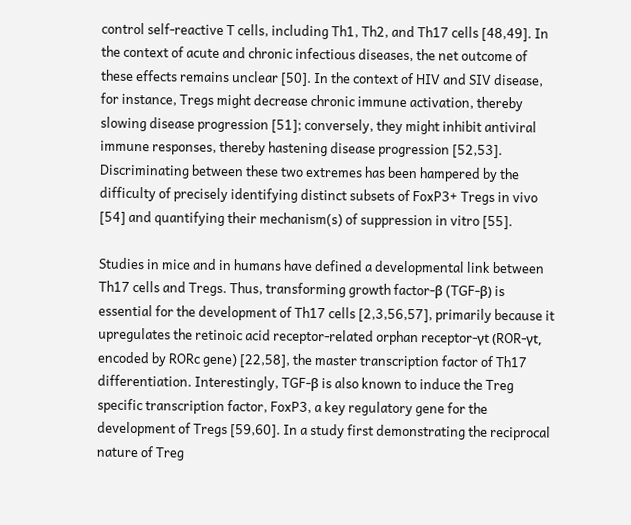control self-reactive T cells, including Th1, Th2, and Th17 cells [48,49]. In the context of acute and chronic infectious diseases, the net outcome of these effects remains unclear [50]. In the context of HIV and SIV disease, for instance, Tregs might decrease chronic immune activation, thereby slowing disease progression [51]; conversely, they might inhibit antiviral immune responses, thereby hastening disease progression [52,53]. Discriminating between these two extremes has been hampered by the difficulty of precisely identifying distinct subsets of FoxP3+ Tregs in vivo [54] and quantifying their mechanism(s) of suppression in vitro [55].

Studies in mice and in humans have defined a developmental link between Th17 cells and Tregs. Thus, transforming growth factor-β (TGF-β) is essential for the development of Th17 cells [2,3,56,57], primarily because it upregulates the retinoic acid receptor-related orphan receptor-γt (ROR-γt, encoded by RORc gene) [22,58], the master transcription factor of Th17 differentiation. Interestingly, TGF-β is also known to induce the Treg specific transcription factor, FoxP3, a key regulatory gene for the development of Tregs [59,60]. In a study first demonstrating the reciprocal nature of Treg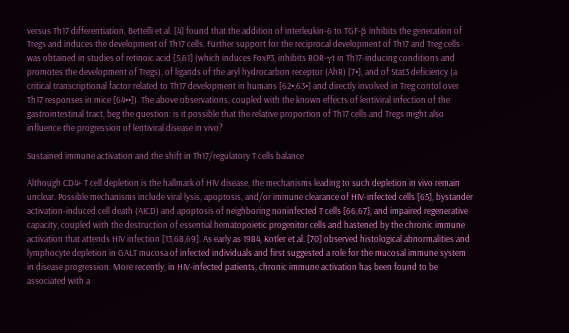versus Th17 differentiation, Bettelli et al. [4] found that the addition of interleukin-6 to TGF-β inhibits the generation of Tregs and induces the development of Th17 cells. Further support for the reciprocal development of Th17 and Treg cells was obtained in studies of retinoic acid [5,61] (which induces FoxP3, inhibits ROR-γt in Th17-inducing conditions and promotes the development of Tregs), of ligands of the aryl hydrocarbon receptor (AhR) [7•], and of Stat3 deficiency (a critical transcriptional factor related to Th17 development in humans [62•,63•] and directly involved in Treg contol over Th17 responses in mice [64••]). The above observations, coupled with the known effects of lentiviral infection of the gastrointestinal tract, beg the question: is it possible that the relative proportion of Th17 cells and Tregs might also influence the progression of lentiviral disease in vivo?

Sustained immune activation and the shift in Th17/regulatory T cells balance

Although CD4+ T cell depletion is the hallmark of HIV disease, the mechanisms leading to such depletion in vivo remain unclear. Possible mechanisms include viral lysis, apoptosis, and/or immune clearance of HIV-infected cells [65], bystander activation-induced cell death (AICD) and apoptosis of neighboring noninfected T cells [66,67], and impaired regenerative capacity, coupled with the destruction of essential hematopoietic progenitor cells and hastened by the chronic immune activation that attends HIV infection [13,68,69]. As early as 1984, Kotler et al. [70] observed histological abnormalities and lymphocyte depletion in GALT mucosa of infected individuals and first suggested a role for the mucosal immune system in disease progression. More recently, in HIV-infected patients, chronic immune activation has been found to be associated with a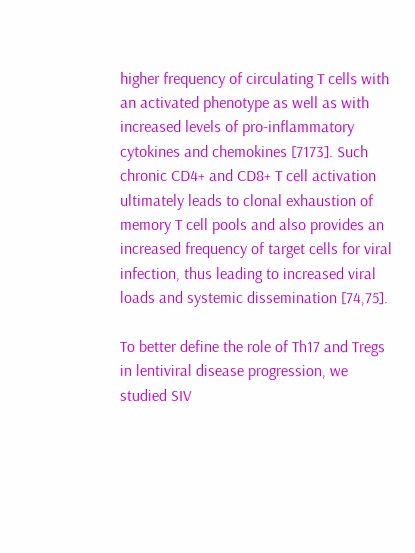higher frequency of circulating T cells with an activated phenotype as well as with increased levels of pro-inflammatory cytokines and chemokines [7173]. Such chronic CD4+ and CD8+ T cell activation ultimately leads to clonal exhaustion of memory T cell pools and also provides an increased frequency of target cells for viral infection, thus leading to increased viral loads and systemic dissemination [74,75].

To better define the role of Th17 and Tregs in lentiviral disease progression, we studied SIV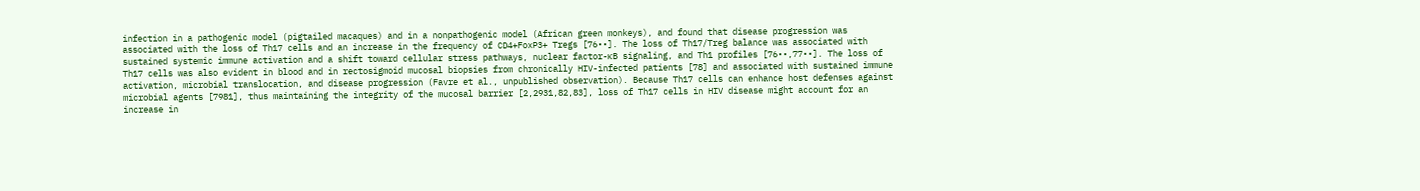infection in a pathogenic model (pigtailed macaques) and in a nonpathogenic model (African green monkeys), and found that disease progression was associated with the loss of Th17 cells and an increase in the frequency of CD4+FoxP3+ Tregs [76••]. The loss of Th17/Treg balance was associated with sustained systemic immune activation and a shift toward cellular stress pathways, nuclear factor-κB signaling, and Th1 profiles [76••,77••]. The loss of Th17 cells was also evident in blood and in rectosigmoid mucosal biopsies from chronically HIV-infected patients [78] and associated with sustained immune activation, microbial translocation, and disease progression (Favre et al., unpublished observation). Because Th17 cells can enhance host defenses against microbial agents [7981], thus maintaining the integrity of the mucosal barrier [2,2931,82,83], loss of Th17 cells in HIV disease might account for an increase in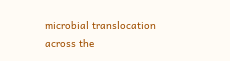microbial translocation across the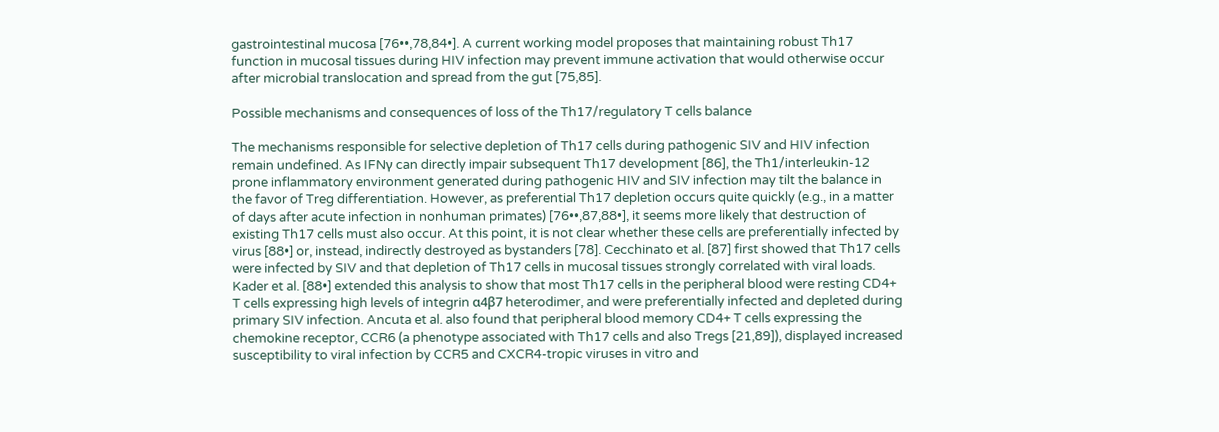gastrointestinal mucosa [76••,78,84•]. A current working model proposes that maintaining robust Th17 function in mucosal tissues during HIV infection may prevent immune activation that would otherwise occur after microbial translocation and spread from the gut [75,85].

Possible mechanisms and consequences of loss of the Th17/regulatory T cells balance

The mechanisms responsible for selective depletion of Th17 cells during pathogenic SIV and HIV infection remain undefined. As IFNγ can directly impair subsequent Th17 development [86], the Th1/interleukin-12 prone inflammatory environment generated during pathogenic HIV and SIV infection may tilt the balance in the favor of Treg differentiation. However, as preferential Th17 depletion occurs quite quickly (e.g., in a matter of days after acute infection in nonhuman primates) [76••,87,88•], it seems more likely that destruction of existing Th17 cells must also occur. At this point, it is not clear whether these cells are preferentially infected by virus [88•] or, instead, indirectly destroyed as bystanders [78]. Cecchinato et al. [87] first showed that Th17 cells were infected by SIV and that depletion of Th17 cells in mucosal tissues strongly correlated with viral loads. Kader et al. [88•] extended this analysis to show that most Th17 cells in the peripheral blood were resting CD4+ T cells expressing high levels of integrin α4β7 heterodimer, and were preferentially infected and depleted during primary SIV infection. Ancuta et al. also found that peripheral blood memory CD4+ T cells expressing the chemokine receptor, CCR6 (a phenotype associated with Th17 cells and also Tregs [21,89]), displayed increased susceptibility to viral infection by CCR5 and CXCR4-tropic viruses in vitro and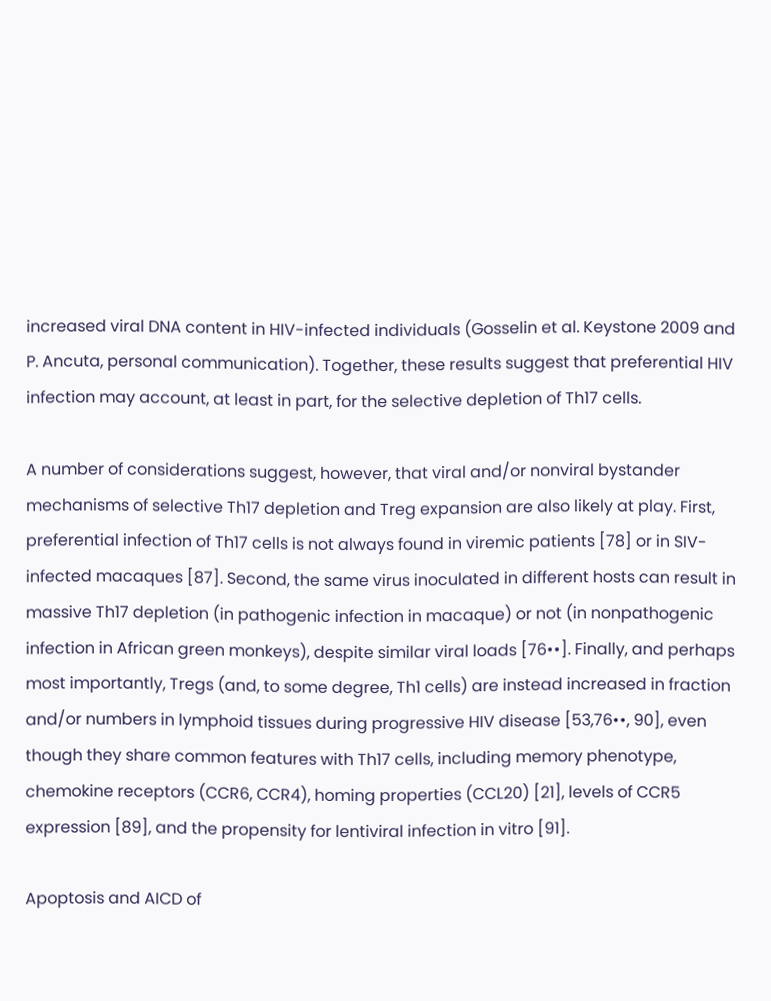increased viral DNA content in HIV-infected individuals (Gosselin et al. Keystone 2009 and P. Ancuta, personal communication). Together, these results suggest that preferential HIV infection may account, at least in part, for the selective depletion of Th17 cells.

A number of considerations suggest, however, that viral and/or nonviral bystander mechanisms of selective Th17 depletion and Treg expansion are also likely at play. First, preferential infection of Th17 cells is not always found in viremic patients [78] or in SIV-infected macaques [87]. Second, the same virus inoculated in different hosts can result in massive Th17 depletion (in pathogenic infection in macaque) or not (in nonpathogenic infection in African green monkeys), despite similar viral loads [76••]. Finally, and perhaps most importantly, Tregs (and, to some degree, Th1 cells) are instead increased in fraction and/or numbers in lymphoid tissues during progressive HIV disease [53,76••, 90], even though they share common features with Th17 cells, including memory phenotype, chemokine receptors (CCR6, CCR4), homing properties (CCL20) [21], levels of CCR5 expression [89], and the propensity for lentiviral infection in vitro [91].

Apoptosis and AICD of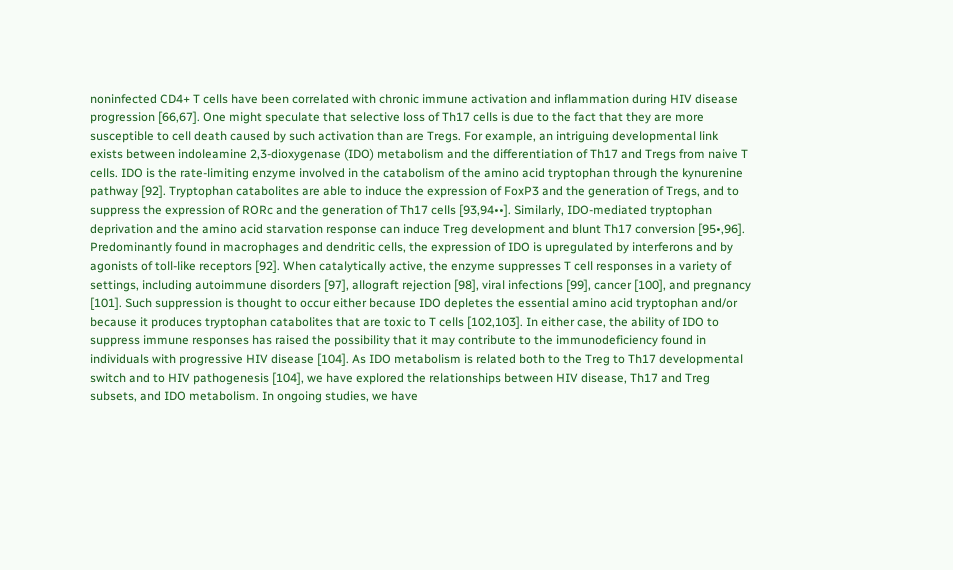noninfected CD4+ T cells have been correlated with chronic immune activation and inflammation during HIV disease progression [66,67]. One might speculate that selective loss of Th17 cells is due to the fact that they are more susceptible to cell death caused by such activation than are Tregs. For example, an intriguing developmental link exists between indoleamine 2,3-dioxygenase (IDO) metabolism and the differentiation of Th17 and Tregs from naive T cells. IDO is the rate-limiting enzyme involved in the catabolism of the amino acid tryptophan through the kynurenine pathway [92]. Tryptophan catabolites are able to induce the expression of FoxP3 and the generation of Tregs, and to suppress the expression of RORc and the generation of Th17 cells [93,94••]. Similarly, IDO-mediated tryptophan deprivation and the amino acid starvation response can induce Treg development and blunt Th17 conversion [95•,96]. Predominantly found in macrophages and dendritic cells, the expression of IDO is upregulated by interferons and by agonists of toll-like receptors [92]. When catalytically active, the enzyme suppresses T cell responses in a variety of settings, including autoimmune disorders [97], allograft rejection [98], viral infections [99], cancer [100], and pregnancy [101]. Such suppression is thought to occur either because IDO depletes the essential amino acid tryptophan and/or because it produces tryptophan catabolites that are toxic to T cells [102,103]. In either case, the ability of IDO to suppress immune responses has raised the possibility that it may contribute to the immunodeficiency found in individuals with progressive HIV disease [104]. As IDO metabolism is related both to the Treg to Th17 developmental switch and to HIV pathogenesis [104], we have explored the relationships between HIV disease, Th17 and Treg subsets, and IDO metabolism. In ongoing studies, we have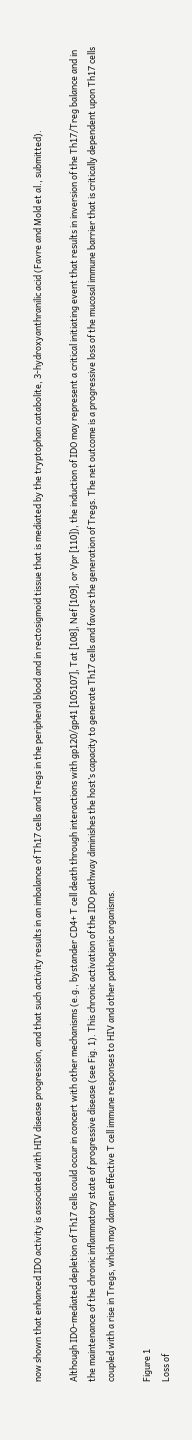now shown that enhanced IDO activity is associated with HIV disease progression, and that such activity results in an imbalance of Th17 cells and Tregs in the peripheral blood and in rectosigmoid tissue that is mediated by the tryptophan catabolite, 3-hydroxyanthranilic acid (Favre and Mold et al., submitted).

Although IDO-mediated depletion of Th17 cells could occur in concert with other mechanisms (e.g., bystander CD4+ T cell death through interactions with gp120/gp41 [105107], Tat [108], Nef [109], or Vpr [110]), the induction of IDO may represent a critical initiating event that results in inversion of the Th17/Treg balance and in the maintenance of the chronic inflammatory state of progressive disease (see Fig. 1). This chronic activation of the IDO pathway diminishes the host’s capacity to generate Th17 cells and favors the generation of Tregs. The net outcome is a progressive loss of the mucosal immune barrier that is critically dependent upon Th17 cells coupled with a rise in Tregs, which may dampen effective T cell immune responses to HIV and other pathogenic organisms.

Figure 1
Loss of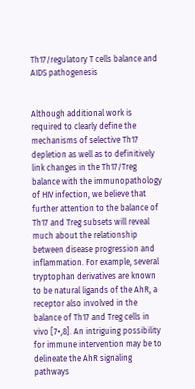Th17/regulatory T cells balance and AIDS pathogenesis


Although additional work is required to clearly define the mechanisms of selective Th17 depletion as well as to definitively link changes in the Th17/Treg balance with the immunopathology of HIV infection, we believe that further attention to the balance of Th17 and Treg subsets will reveal much about the relationship between disease progression and inflammation. For example, several tryptophan derivatives are known to be natural ligands of the AhR, a receptor also involved in the balance of Th17 and Treg cells in vivo [7•,8]. An intriguing possibility for immune intervention may be to delineate the AhR signaling pathways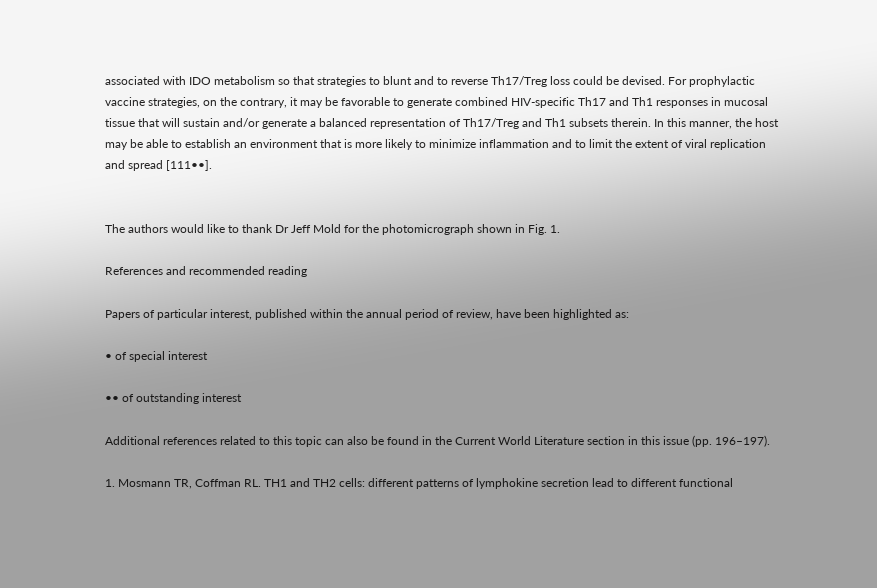associated with IDO metabolism so that strategies to blunt and to reverse Th17/Treg loss could be devised. For prophylactic vaccine strategies, on the contrary, it may be favorable to generate combined HIV-specific Th17 and Th1 responses in mucosal tissue that will sustain and/or generate a balanced representation of Th17/Treg and Th1 subsets therein. In this manner, the host may be able to establish an environment that is more likely to minimize inflammation and to limit the extent of viral replication and spread [111••].


The authors would like to thank Dr Jeff Mold for the photomicrograph shown in Fig. 1.

References and recommended reading

Papers of particular interest, published within the annual period of review, have been highlighted as:

• of special interest

•• of outstanding interest

Additional references related to this topic can also be found in the Current World Literature section in this issue (pp. 196–197).

1. Mosmann TR, Coffman RL. TH1 and TH2 cells: different patterns of lymphokine secretion lead to different functional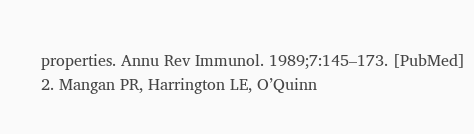properties. Annu Rev Immunol. 1989;7:145–173. [PubMed]
2. Mangan PR, Harrington LE, O’Quinn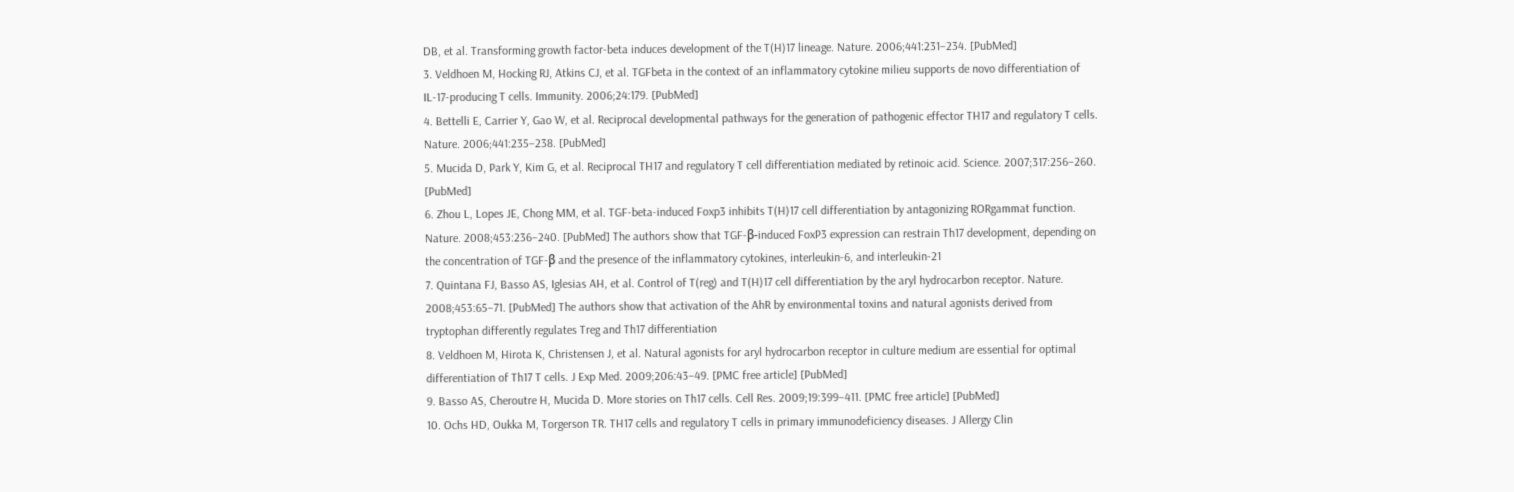DB, et al. Transforming growth factor-beta induces development of the T(H)17 lineage. Nature. 2006;441:231–234. [PubMed]
3. Veldhoen M, Hocking RJ, Atkins CJ, et al. TGFbeta in the context of an inflammatory cytokine milieu supports de novo differentiation of IL-17-producing T cells. Immunity. 2006;24:179. [PubMed]
4. Bettelli E, Carrier Y, Gao W, et al. Reciprocal developmental pathways for the generation of pathogenic effector TH17 and regulatory T cells. Nature. 2006;441:235–238. [PubMed]
5. Mucida D, Park Y, Kim G, et al. Reciprocal TH17 and regulatory T cell differentiation mediated by retinoic acid. Science. 2007;317:256–260. [PubMed]
6. Zhou L, Lopes JE, Chong MM, et al. TGF-beta-induced Foxp3 inhibits T(H)17 cell differentiation by antagonizing RORgammat function. Nature. 2008;453:236–240. [PubMed] The authors show that TGF-β-induced FoxP3 expression can restrain Th17 development, depending on the concentration of TGF-β and the presence of the inflammatory cytokines, interleukin-6, and interleukin-21
7. Quintana FJ, Basso AS, Iglesias AH, et al. Control of T(reg) and T(H)17 cell differentiation by the aryl hydrocarbon receptor. Nature. 2008;453:65–71. [PubMed] The authors show that activation of the AhR by environmental toxins and natural agonists derived from tryptophan differently regulates Treg and Th17 differentiation
8. Veldhoen M, Hirota K, Christensen J, et al. Natural agonists for aryl hydrocarbon receptor in culture medium are essential for optimal differentiation of Th17 T cells. J Exp Med. 2009;206:43–49. [PMC free article] [PubMed]
9. Basso AS, Cheroutre H, Mucida D. More stories on Th17 cells. Cell Res. 2009;19:399–411. [PMC free article] [PubMed]
10. Ochs HD, Oukka M, Torgerson TR. TH17 cells and regulatory T cells in primary immunodeficiency diseases. J Allergy Clin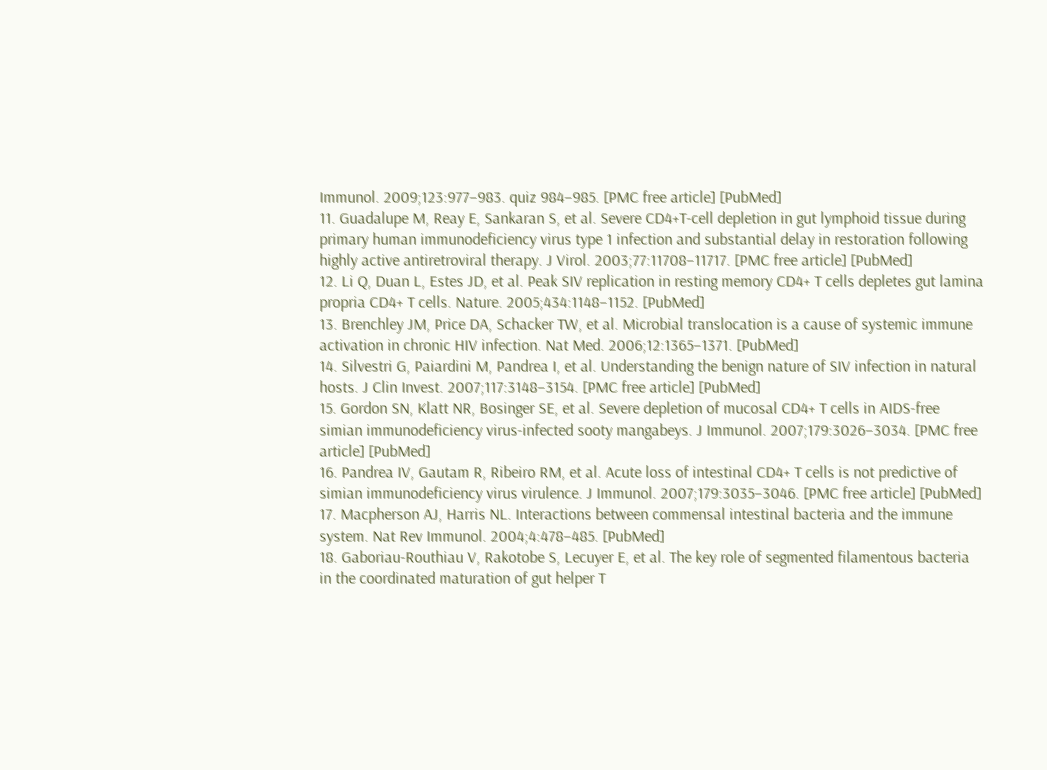Immunol. 2009;123:977–983. quiz 984–985. [PMC free article] [PubMed]
11. Guadalupe M, Reay E, Sankaran S, et al. Severe CD4+T-cell depletion in gut lymphoid tissue during primary human immunodeficiency virus type 1 infection and substantial delay in restoration following highly active antiretroviral therapy. J Virol. 2003;77:11708–11717. [PMC free article] [PubMed]
12. Li Q, Duan L, Estes JD, et al. Peak SIV replication in resting memory CD4+ T cells depletes gut lamina propria CD4+ T cells. Nature. 2005;434:1148–1152. [PubMed]
13. Brenchley JM, Price DA, Schacker TW, et al. Microbial translocation is a cause of systemic immune activation in chronic HIV infection. Nat Med. 2006;12:1365–1371. [PubMed]
14. Silvestri G, Paiardini M, Pandrea I, et al. Understanding the benign nature of SIV infection in natural hosts. J Clin Invest. 2007;117:3148–3154. [PMC free article] [PubMed]
15. Gordon SN, Klatt NR, Bosinger SE, et al. Severe depletion of mucosal CD4+ T cells in AIDS-free simian immunodeficiency virus-infected sooty mangabeys. J Immunol. 2007;179:3026–3034. [PMC free article] [PubMed]
16. Pandrea IV, Gautam R, Ribeiro RM, et al. Acute loss of intestinal CD4+ T cells is not predictive of simian immunodeficiency virus virulence. J Immunol. 2007;179:3035–3046. [PMC free article] [PubMed]
17. Macpherson AJ, Harris NL. Interactions between commensal intestinal bacteria and the immune system. Nat Rev Immunol. 2004;4:478–485. [PubMed]
18. Gaboriau-Routhiau V, Rakotobe S, Lecuyer E, et al. The key role of segmented filamentous bacteria in the coordinated maturation of gut helper T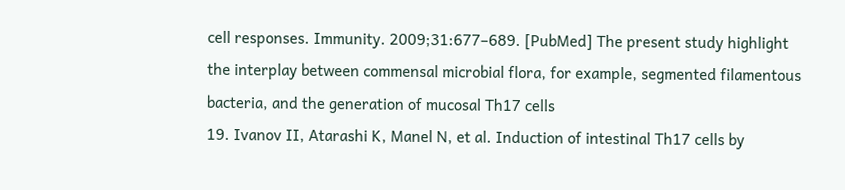cell responses. Immunity. 2009;31:677–689. [PubMed] The present study highlight the interplay between commensal microbial flora, for example, segmented filamentous bacteria, and the generation of mucosal Th17 cells
19. Ivanov II, Atarashi K, Manel N, et al. Induction of intestinal Th17 cells by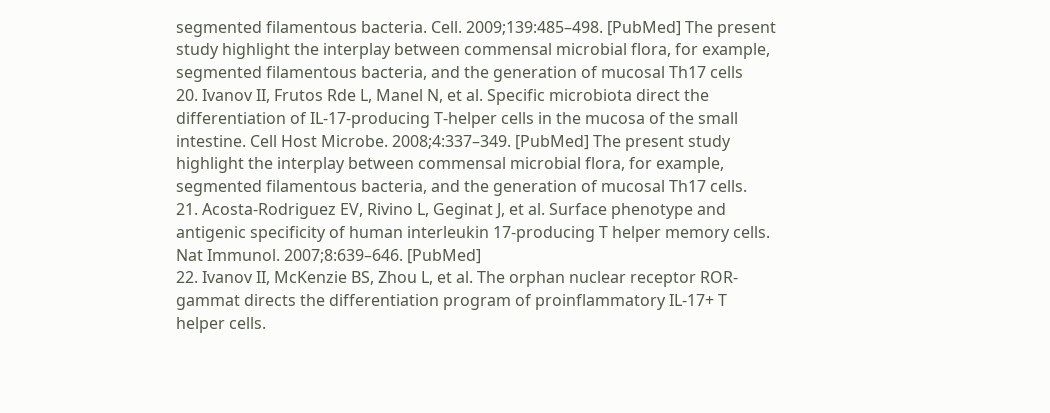segmented filamentous bacteria. Cell. 2009;139:485–498. [PubMed] The present study highlight the interplay between commensal microbial flora, for example, segmented filamentous bacteria, and the generation of mucosal Th17 cells
20. Ivanov II, Frutos Rde L, Manel N, et al. Specific microbiota direct the differentiation of IL-17-producing T-helper cells in the mucosa of the small intestine. Cell Host Microbe. 2008;4:337–349. [PubMed] The present study highlight the interplay between commensal microbial flora, for example, segmented filamentous bacteria, and the generation of mucosal Th17 cells.
21. Acosta-Rodriguez EV, Rivino L, Geginat J, et al. Surface phenotype and antigenic specificity of human interleukin 17-producing T helper memory cells. Nat Immunol. 2007;8:639–646. [PubMed]
22. Ivanov II, McKenzie BS, Zhou L, et al. The orphan nuclear receptor ROR-gammat directs the differentiation program of proinflammatory IL-17+ T helper cells.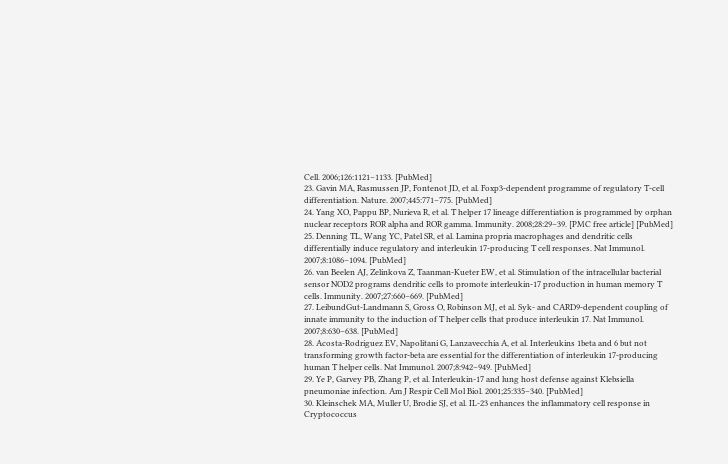Cell. 2006;126:1121–1133. [PubMed]
23. Gavin MA, Rasmussen JP, Fontenot JD, et al. Foxp3-dependent programme of regulatory T-cell differentiation. Nature. 2007;445:771–775. [PubMed]
24. Yang XO, Pappu BP, Nurieva R, et al. T helper 17 lineage differentiation is programmed by orphan nuclear receptors ROR alpha and ROR gamma. Immunity. 2008;28:29–39. [PMC free article] [PubMed]
25. Denning TL, Wang YC, Patel SR, et al. Lamina propria macrophages and dendritic cells differentially induce regulatory and interleukin 17-producing T cell responses. Nat Immunol. 2007;8:1086–1094. [PubMed]
26. van Beelen AJ, Zelinkova Z, Taanman-Kueter EW, et al. Stimulation of the intracellular bacterial sensor NOD2 programs dendritic cells to promote interleukin-17 production in human memory T cells. Immunity. 2007;27:660–669. [PubMed]
27. LeibundGut-Landmann S, Gross O, Robinson MJ, et al. Syk- and CARD9-dependent coupling of innate immunity to the induction of T helper cells that produce interleukin 17. Nat Immunol. 2007;8:630–638. [PubMed]
28. Acosta-Rodriguez EV, Napolitani G, Lanzavecchia A, et al. Interleukins 1beta and 6 but not transforming growth factor-beta are essential for the differentiation of interleukin 17-producing human T helper cells. Nat Immunol. 2007;8:942–949. [PubMed]
29. Ye P, Garvey PB, Zhang P, et al. Interleukin-17 and lung host defense against Klebsiella pneumoniae infection. Am J Respir Cell Mol Biol. 2001;25:335–340. [PubMed]
30. Kleinschek MA, Muller U, Brodie SJ, et al. IL-23 enhances the inflammatory cell response in Cryptococcus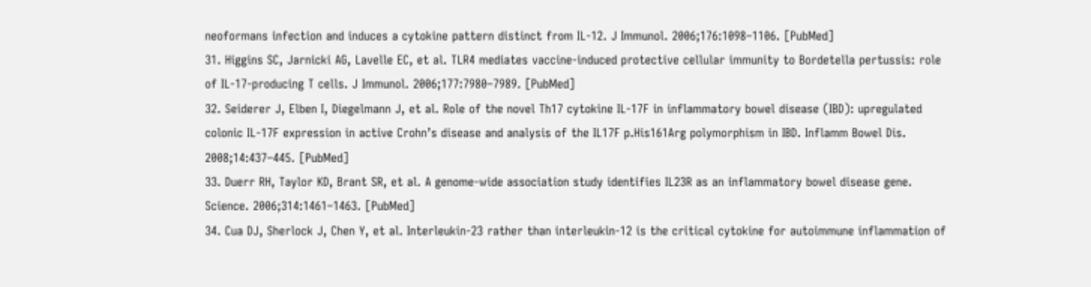neoformans infection and induces a cytokine pattern distinct from IL-12. J Immunol. 2006;176:1098–1106. [PubMed]
31. Higgins SC, Jarnicki AG, Lavelle EC, et al. TLR4 mediates vaccine-induced protective cellular immunity to Bordetella pertussis: role of IL-17-producing T cells. J Immunol. 2006;177:7980–7989. [PubMed]
32. Seiderer J, Elben I, Diegelmann J, et al. Role of the novel Th17 cytokine IL-17F in inflammatory bowel disease (IBD): upregulated colonic IL-17F expression in active Crohn’s disease and analysis of the IL17F p.His161Arg polymorphism in IBD. Inflamm Bowel Dis. 2008;14:437–445. [PubMed]
33. Duerr RH, Taylor KD, Brant SR, et al. A genome-wide association study identifies IL23R as an inflammatory bowel disease gene. Science. 2006;314:1461–1463. [PubMed]
34. Cua DJ, Sherlock J, Chen Y, et al. Interleukin-23 rather than interleukin-12 is the critical cytokine for autoimmune inflammation of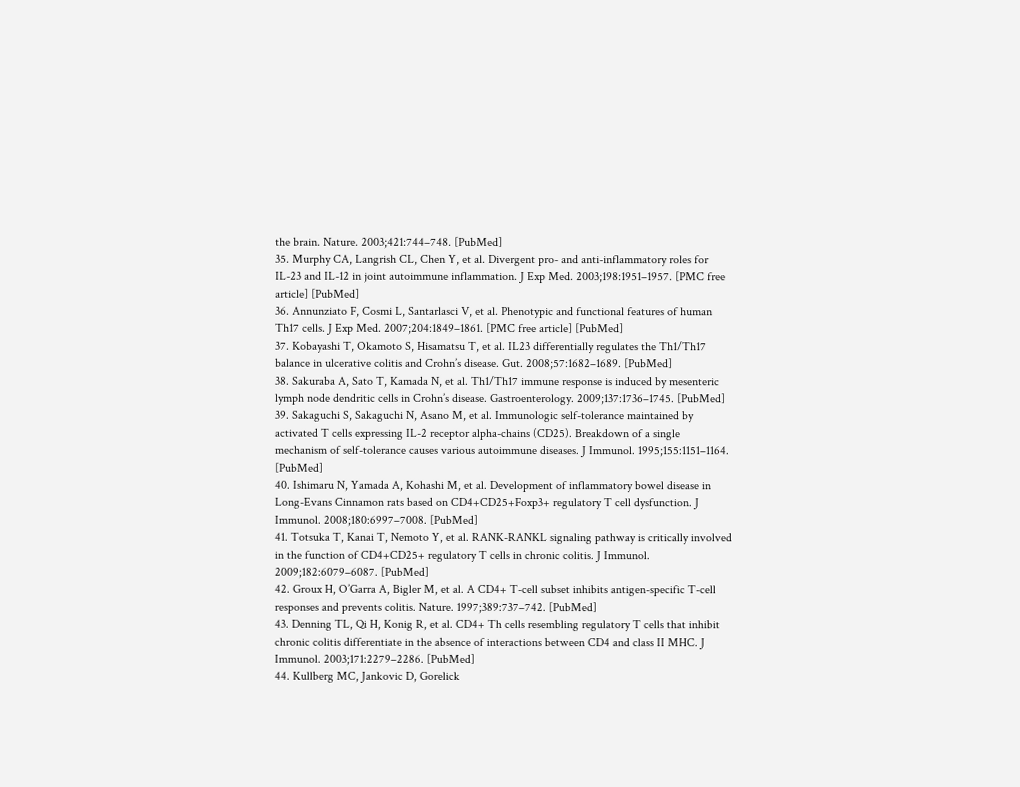the brain. Nature. 2003;421:744–748. [PubMed]
35. Murphy CA, Langrish CL, Chen Y, et al. Divergent pro- and anti-inflammatory roles for IL-23 and IL-12 in joint autoimmune inflammation. J Exp Med. 2003;198:1951–1957. [PMC free article] [PubMed]
36. Annunziato F, Cosmi L, Santarlasci V, et al. Phenotypic and functional features of human Th17 cells. J Exp Med. 2007;204:1849–1861. [PMC free article] [PubMed]
37. Kobayashi T, Okamoto S, Hisamatsu T, et al. IL23 differentially regulates the Th1/Th17 balance in ulcerative colitis and Crohn’s disease. Gut. 2008;57:1682–1689. [PubMed]
38. Sakuraba A, Sato T, Kamada N, et al. Th1/Th17 immune response is induced by mesenteric lymph node dendritic cells in Crohn’s disease. Gastroenterology. 2009;137:1736–1745. [PubMed]
39. Sakaguchi S, Sakaguchi N, Asano M, et al. Immunologic self-tolerance maintained by activated T cells expressing IL-2 receptor alpha-chains (CD25). Breakdown of a single mechanism of self-tolerance causes various autoimmune diseases. J Immunol. 1995;155:1151–1164. [PubMed]
40. Ishimaru N, Yamada A, Kohashi M, et al. Development of inflammatory bowel disease in Long-Evans Cinnamon rats based on CD4+CD25+Foxp3+ regulatory T cell dysfunction. J Immunol. 2008;180:6997–7008. [PubMed]
41. Totsuka T, Kanai T, Nemoto Y, et al. RANK-RANKL signaling pathway is critically involved in the function of CD4+CD25+ regulatory T cells in chronic colitis. J Immunol. 2009;182:6079–6087. [PubMed]
42. Groux H, O’Garra A, Bigler M, et al. A CD4+ T-cell subset inhibits antigen-specific T-cell responses and prevents colitis. Nature. 1997;389:737–742. [PubMed]
43. Denning TL, Qi H, Konig R, et al. CD4+ Th cells resembling regulatory T cells that inhibit chronic colitis differentiate in the absence of interactions between CD4 and class II MHC. J Immunol. 2003;171:2279–2286. [PubMed]
44. Kullberg MC, Jankovic D, Gorelick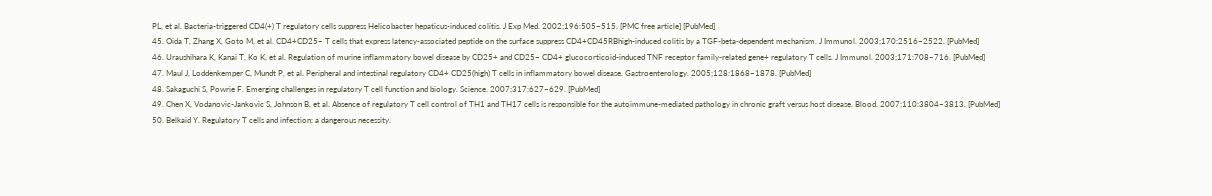PL, et al. Bacteria-triggered CD4(+) T regulatory cells suppress Helicobacter hepaticus-induced colitis. J Exp Med. 2002;196:505–515. [PMC free article] [PubMed]
45. Oida T, Zhang X, Goto M, et al. CD4+CD25− T cells that express latency-associated peptide on the surface suppress CD4+CD45RBhigh-induced colitis by a TGF-beta-dependent mechanism. J Immunol. 2003;170:2516–2522. [PubMed]
46. Uraushihara K, Kanai T, Ko K, et al. Regulation of murine inflammatory bowel disease by CD25+ and CD25− CD4+ glucocorticoid-induced TNF receptor family-related gene+ regulatory T cells. J Immunol. 2003;171:708–716. [PubMed]
47. Maul J, Loddenkemper C, Mundt P, et al. Peripheral and intestinal regulatory CD4+ CD25(high) T cells in inflammatory bowel disease. Gastroenterology. 2005;128:1868–1878. [PubMed]
48. Sakaguchi S, Powrie F. Emerging challenges in regulatory T cell function and biology. Science. 2007;317:627–629. [PubMed]
49. Chen X, Vodanovic-Jankovic S, Johnson B, et al. Absence of regulatory T cell control of TH1 and TH17 cells is responsible for the autoimmune-mediated pathology in chronic graft versus host disease. Blood. 2007;110:3804–3813. [PubMed]
50. Belkaid Y. Regulatory T cells and infection: a dangerous necessity.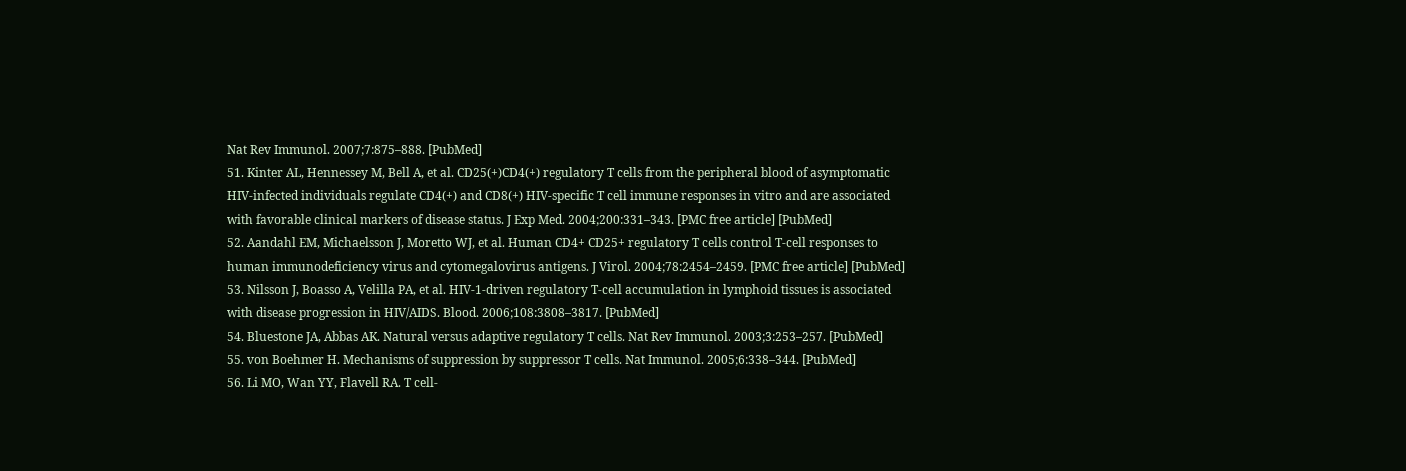Nat Rev Immunol. 2007;7:875–888. [PubMed]
51. Kinter AL, Hennessey M, Bell A, et al. CD25(+)CD4(+) regulatory T cells from the peripheral blood of asymptomatic HIV-infected individuals regulate CD4(+) and CD8(+) HIV-specific T cell immune responses in vitro and are associated with favorable clinical markers of disease status. J Exp Med. 2004;200:331–343. [PMC free article] [PubMed]
52. Aandahl EM, Michaelsson J, Moretto WJ, et al. Human CD4+ CD25+ regulatory T cells control T-cell responses to human immunodeficiency virus and cytomegalovirus antigens. J Virol. 2004;78:2454–2459. [PMC free article] [PubMed]
53. Nilsson J, Boasso A, Velilla PA, et al. HIV-1-driven regulatory T-cell accumulation in lymphoid tissues is associated with disease progression in HIV/AIDS. Blood. 2006;108:3808–3817. [PubMed]
54. Bluestone JA, Abbas AK. Natural versus adaptive regulatory T cells. Nat Rev Immunol. 2003;3:253–257. [PubMed]
55. von Boehmer H. Mechanisms of suppression by suppressor T cells. Nat Immunol. 2005;6:338–344. [PubMed]
56. Li MO, Wan YY, Flavell RA. T cell-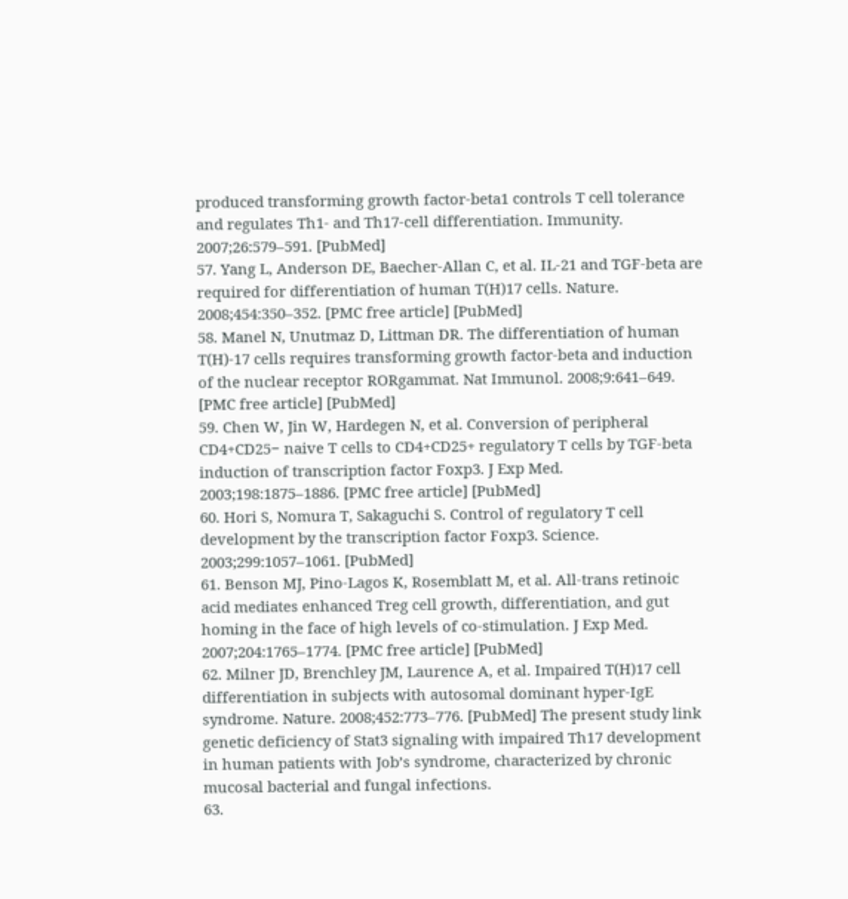produced transforming growth factor-beta1 controls T cell tolerance and regulates Th1- and Th17-cell differentiation. Immunity. 2007;26:579–591. [PubMed]
57. Yang L, Anderson DE, Baecher-Allan C, et al. IL-21 and TGF-beta are required for differentiation of human T(H)17 cells. Nature. 2008;454:350–352. [PMC free article] [PubMed]
58. Manel N, Unutmaz D, Littman DR. The differentiation of human T(H)-17 cells requires transforming growth factor-beta and induction of the nuclear receptor RORgammat. Nat Immunol. 2008;9:641–649. [PMC free article] [PubMed]
59. Chen W, Jin W, Hardegen N, et al. Conversion of peripheral CD4+CD25− naive T cells to CD4+CD25+ regulatory T cells by TGF-beta induction of transcription factor Foxp3. J Exp Med. 2003;198:1875–1886. [PMC free article] [PubMed]
60. Hori S, Nomura T, Sakaguchi S. Control of regulatory T cell development by the transcription factor Foxp3. Science. 2003;299:1057–1061. [PubMed]
61. Benson MJ, Pino-Lagos K, Rosemblatt M, et al. All-trans retinoic acid mediates enhanced Treg cell growth, differentiation, and gut homing in the face of high levels of co-stimulation. J Exp Med. 2007;204:1765–1774. [PMC free article] [PubMed]
62. Milner JD, Brenchley JM, Laurence A, et al. Impaired T(H)17 cell differentiation in subjects with autosomal dominant hyper-IgE syndrome. Nature. 2008;452:773–776. [PubMed] The present study link genetic deficiency of Stat3 signaling with impaired Th17 development in human patients with Job’s syndrome, characterized by chronic mucosal bacterial and fungal infections.
63.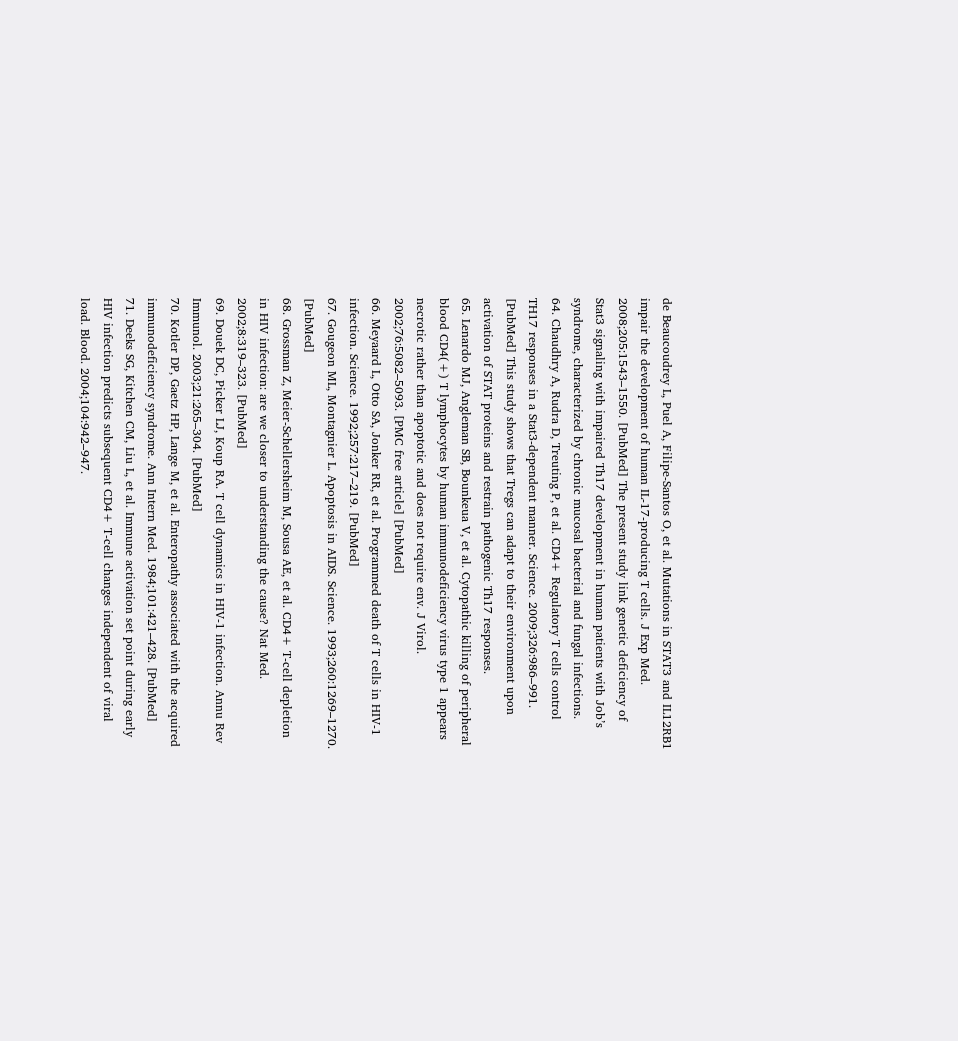de Beaucoudrey L, Puel A, Filipe-Santos O, et al. Mutations in STAT3 and IL12RB1 impair the development of human IL-17-producing T cells. J Exp Med. 2008;205:1543–1550. [PubMed] The present study link genetic deficiency of Stat3 signaling with impaired Th17 development in human patients with Job’s syndrome, characterized by chronic mucosal bacterial and fungal infections.
64. Chaudhry A, Rudra D, Treuting P, et al. CD4+ Regulatory T cells control TH17 responses in a Stat3-dependent manner. Science. 2009;326:986–991. [PubMed] This study shows that Tregs can adapt to their environment upon activation of STAT proteins and restrain pathogenic Th17 responses.
65. Lenardo MJ, Angleman SB, Bounkeua V, et al. Cytopathic killing of peripheral blood CD4(+) T lymphocytes by human immunodeficiency virus type 1 appears necrotic rather than apoptotic and does not require env. J Virol. 2002;76:5082–5093. [PMC free article] [PubMed]
66. Meyaard L, Otto SA, Jonker RR, et al. Programmed death of T cells in HIV-1 infection. Science. 1992;257:217–219. [PubMed]
67. Gougeon ML, Montagnier L. Apoptosis in AIDS. Science. 1993;260:1269–1270. [PubMed]
68. Grossman Z, Meier-Schellersheim M, Sousa AE, et al. CD4+ T-cell depletion in HIV infection: are we closer to understanding the cause? Nat Med. 2002;8:319–323. [PubMed]
69. Douek DC, Picker LJ, Koup RA. T cell dynamics in HIV-1 infection. Annu Rev Immunol. 2003;21:265–304. [PubMed]
70. Kotler DP, Gaetz HP, Lange M, et al. Enteropathy associated with the acquired immunodeficiency syndrome. Ann Intern Med. 1984;101:421–428. [PubMed]
71. Deeks SG, Kitchen CM, Liu L, et al. Immune activation set point during early HIV infection predicts subsequent CD4+ T-cell changes independent of viral load. Blood. 2004;104:942–947.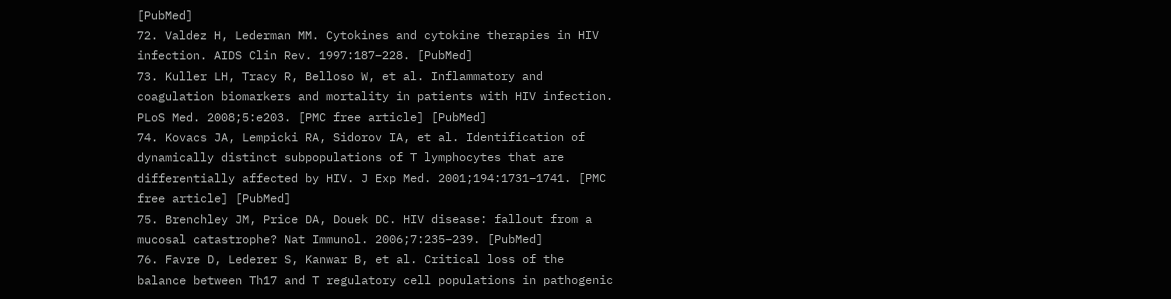[PubMed]
72. Valdez H, Lederman MM. Cytokines and cytokine therapies in HIV infection. AIDS Clin Rev. 1997:187–228. [PubMed]
73. Kuller LH, Tracy R, Belloso W, et al. Inflammatory and coagulation biomarkers and mortality in patients with HIV infection. PLoS Med. 2008;5:e203. [PMC free article] [PubMed]
74. Kovacs JA, Lempicki RA, Sidorov IA, et al. Identification of dynamically distinct subpopulations of T lymphocytes that are differentially affected by HIV. J Exp Med. 2001;194:1731–1741. [PMC free article] [PubMed]
75. Brenchley JM, Price DA, Douek DC. HIV disease: fallout from a mucosal catastrophe? Nat Immunol. 2006;7:235–239. [PubMed]
76. Favre D, Lederer S, Kanwar B, et al. Critical loss of the balance between Th17 and T regulatory cell populations in pathogenic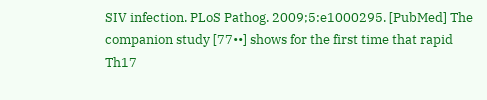SIV infection. PLoS Pathog. 2009;5:e1000295. [PubMed] The companion study [77••] shows for the first time that rapid Th17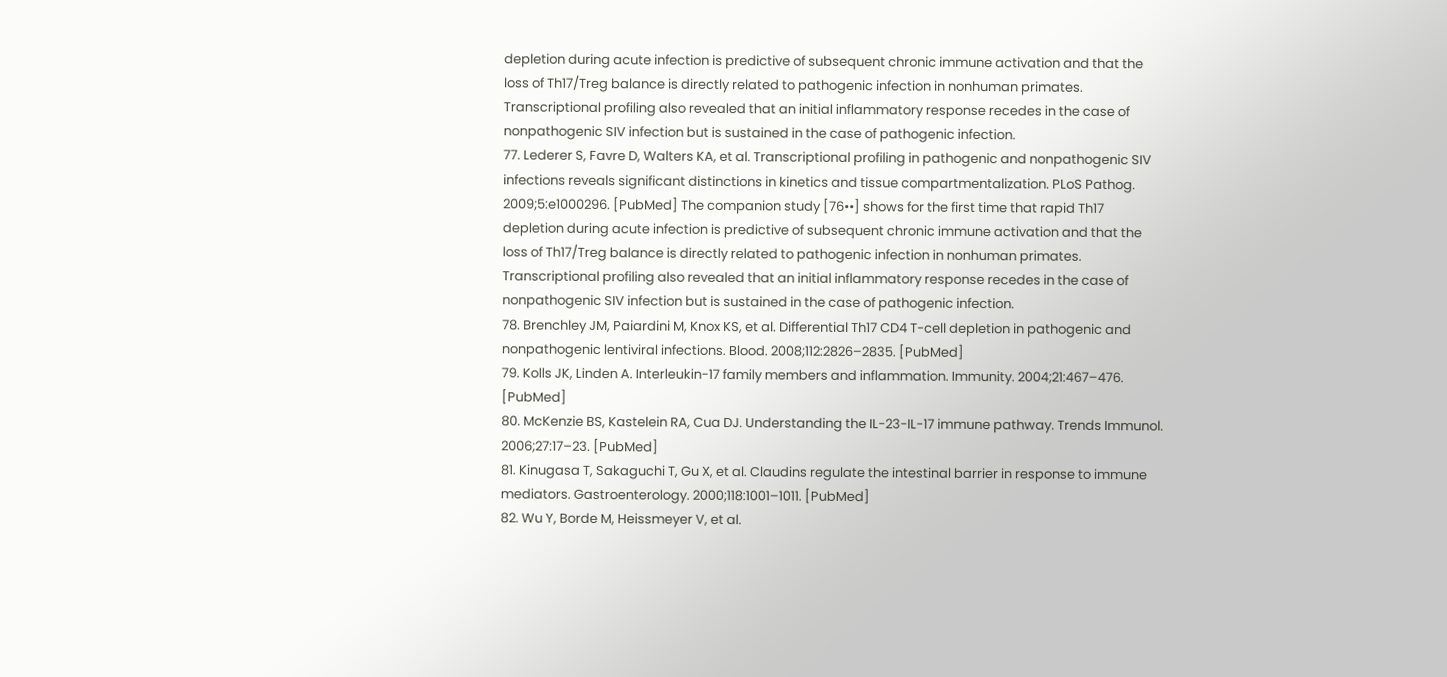depletion during acute infection is predictive of subsequent chronic immune activation and that the loss of Th17/Treg balance is directly related to pathogenic infection in nonhuman primates. Transcriptional profiling also revealed that an initial inflammatory response recedes in the case of nonpathogenic SIV infection but is sustained in the case of pathogenic infection.
77. Lederer S, Favre D, Walters KA, et al. Transcriptional profiling in pathogenic and nonpathogenic SIV infections reveals significant distinctions in kinetics and tissue compartmentalization. PLoS Pathog. 2009;5:e1000296. [PubMed] The companion study [76••] shows for the first time that rapid Th17 depletion during acute infection is predictive of subsequent chronic immune activation and that the loss of Th17/Treg balance is directly related to pathogenic infection in nonhuman primates. Transcriptional profiling also revealed that an initial inflammatory response recedes in the case of nonpathogenic SIV infection but is sustained in the case of pathogenic infection.
78. Brenchley JM, Paiardini M, Knox KS, et al. Differential Th17 CD4 T-cell depletion in pathogenic and nonpathogenic lentiviral infections. Blood. 2008;112:2826–2835. [PubMed]
79. Kolls JK, Linden A. Interleukin-17 family members and inflammation. Immunity. 2004;21:467–476. [PubMed]
80. McKenzie BS, Kastelein RA, Cua DJ. Understanding the IL-23-IL-17 immune pathway. Trends Immunol. 2006;27:17–23. [PubMed]
81. Kinugasa T, Sakaguchi T, Gu X, et al. Claudins regulate the intestinal barrier in response to immune mediators. Gastroenterology. 2000;118:1001–1011. [PubMed]
82. Wu Y, Borde M, Heissmeyer V, et al.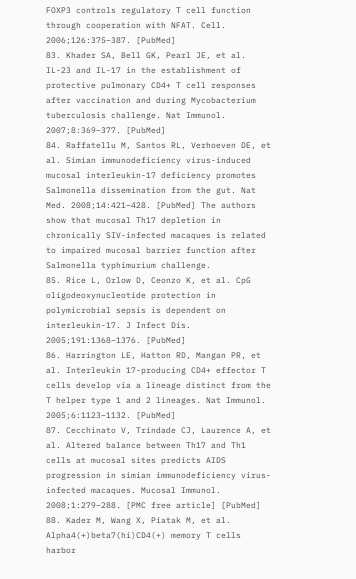FOXP3 controls regulatory T cell function through cooperation with NFAT. Cell. 2006;126:375–387. [PubMed]
83. Khader SA, Bell GK, Pearl JE, et al. IL-23 and IL-17 in the establishment of protective pulmonary CD4+ T cell responses after vaccination and during Mycobacterium tuberculosis challenge. Nat Immunol. 2007;8:369–377. [PubMed]
84. Raffatellu M, Santos RL, Verhoeven DE, et al. Simian immunodeficiency virus-induced mucosal interleukin-17 deficiency promotes Salmonella dissemination from the gut. Nat Med. 2008;14:421–428. [PubMed] The authors show that mucosal Th17 depletion in chronically SIV-infected macaques is related to impaired mucosal barrier function after Salmonella typhimurium challenge.
85. Rice L, Orlow D, Ceonzo K, et al. CpG oligodeoxynucleotide protection in polymicrobial sepsis is dependent on interleukin-17. J Infect Dis. 2005;191:1368–1376. [PubMed]
86. Harrington LE, Hatton RD, Mangan PR, et al. Interleukin 17-producing CD4+ effector T cells develop via a lineage distinct from the T helper type 1 and 2 lineages. Nat Immunol. 2005;6:1123–1132. [PubMed]
87. Cecchinato V, Trindade CJ, Laurence A, et al. Altered balance between Th17 and Th1 cells at mucosal sites predicts AIDS progression in simian immunodeficiency virus-infected macaques. Mucosal Immunol. 2008;1:279–288. [PMC free article] [PubMed]
88. Kader M, Wang X, Piatak M, et al. Alpha4(+)beta7(hi)CD4(+) memory T cells harbor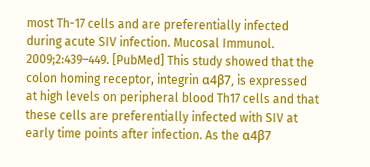most Th-17 cells and are preferentially infected during acute SIV infection. Mucosal Immunol. 2009;2:439–449. [PubMed] This study showed that the colon homing receptor, integrin α4β7, is expressed at high levels on peripheral blood Th17 cells and that these cells are preferentially infected with SIV at early time points after infection. As the α4β7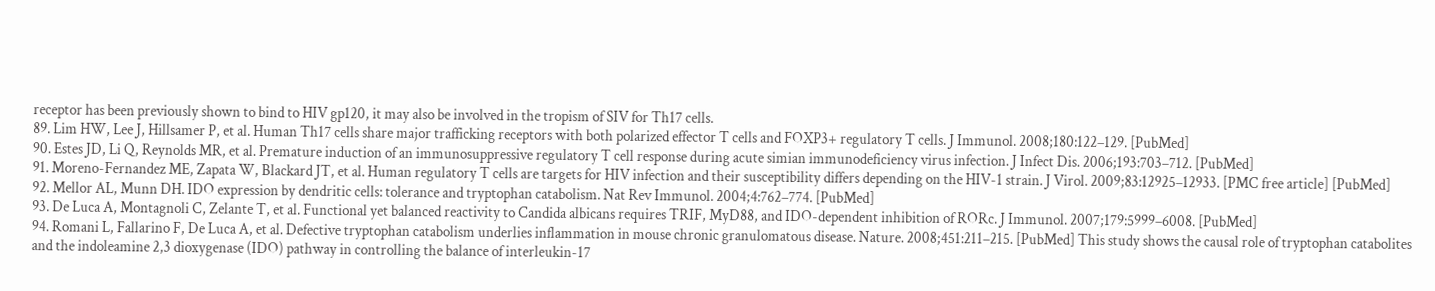receptor has been previously shown to bind to HIV gp120, it may also be involved in the tropism of SIV for Th17 cells.
89. Lim HW, Lee J, Hillsamer P, et al. Human Th17 cells share major trafficking receptors with both polarized effector T cells and FOXP3+ regulatory T cells. J Immunol. 2008;180:122–129. [PubMed]
90. Estes JD, Li Q, Reynolds MR, et al. Premature induction of an immunosuppressive regulatory T cell response during acute simian immunodeficiency virus infection. J Infect Dis. 2006;193:703–712. [PubMed]
91. Moreno-Fernandez ME, Zapata W, Blackard JT, et al. Human regulatory T cells are targets for HIV infection and their susceptibility differs depending on the HIV-1 strain. J Virol. 2009;83:12925–12933. [PMC free article] [PubMed]
92. Mellor AL, Munn DH. IDO expression by dendritic cells: tolerance and tryptophan catabolism. Nat Rev Immunol. 2004;4:762–774. [PubMed]
93. De Luca A, Montagnoli C, Zelante T, et al. Functional yet balanced reactivity to Candida albicans requires TRIF, MyD88, and IDO-dependent inhibition of RORc. J Immunol. 2007;179:5999–6008. [PubMed]
94. Romani L, Fallarino F, De Luca A, et al. Defective tryptophan catabolism underlies inflammation in mouse chronic granulomatous disease. Nature. 2008;451:211–215. [PubMed] This study shows the causal role of tryptophan catabolites and the indoleamine 2,3 dioxygenase (IDO) pathway in controlling the balance of interleukin-17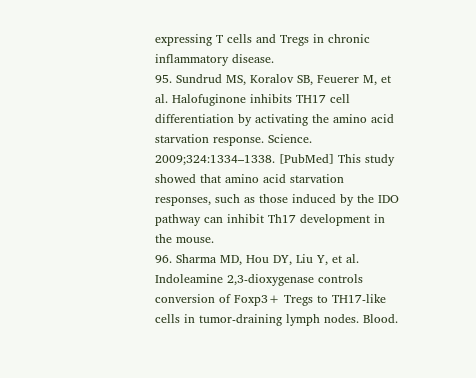expressing T cells and Tregs in chronic inflammatory disease.
95. Sundrud MS, Koralov SB, Feuerer M, et al. Halofuginone inhibits TH17 cell differentiation by activating the amino acid starvation response. Science. 2009;324:1334–1338. [PubMed] This study showed that amino acid starvation responses, such as those induced by the IDO pathway can inhibit Th17 development in the mouse.
96. Sharma MD, Hou DY, Liu Y, et al. Indoleamine 2,3-dioxygenase controls conversion of Foxp3+ Tregs to TH17-like cells in tumor-draining lymph nodes. Blood.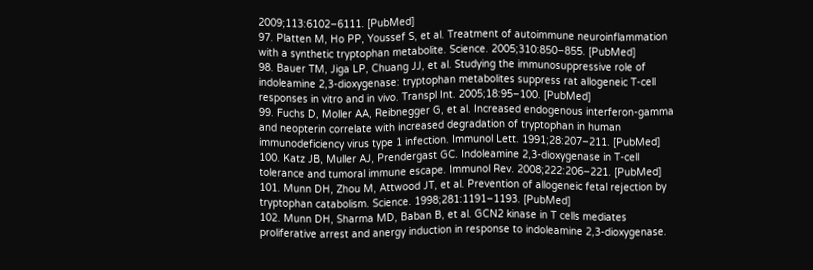2009;113:6102–6111. [PubMed]
97. Platten M, Ho PP, Youssef S, et al. Treatment of autoimmune neuroinflammation with a synthetic tryptophan metabolite. Science. 2005;310:850–855. [PubMed]
98. Bauer TM, Jiga LP, Chuang JJ, et al. Studying the immunosuppressive role of indoleamine 2,3-dioxygenase: tryptophan metabolites suppress rat allogeneic T-cell responses in vitro and in vivo. Transpl Int. 2005;18:95–100. [PubMed]
99. Fuchs D, Moller AA, Reibnegger G, et al. Increased endogenous interferon-gamma and neopterin correlate with increased degradation of tryptophan in human immunodeficiency virus type 1 infection. Immunol Lett. 1991;28:207–211. [PubMed]
100. Katz JB, Muller AJ, Prendergast GC. Indoleamine 2,3-dioxygenase in T-cell tolerance and tumoral immune escape. Immunol Rev. 2008;222:206–221. [PubMed]
101. Munn DH, Zhou M, Attwood JT, et al. Prevention of allogeneic fetal rejection by tryptophan catabolism. Science. 1998;281:1191–1193. [PubMed]
102. Munn DH, Sharma MD, Baban B, et al. GCN2 kinase in T cells mediates proliferative arrest and anergy induction in response to indoleamine 2,3-dioxygenase.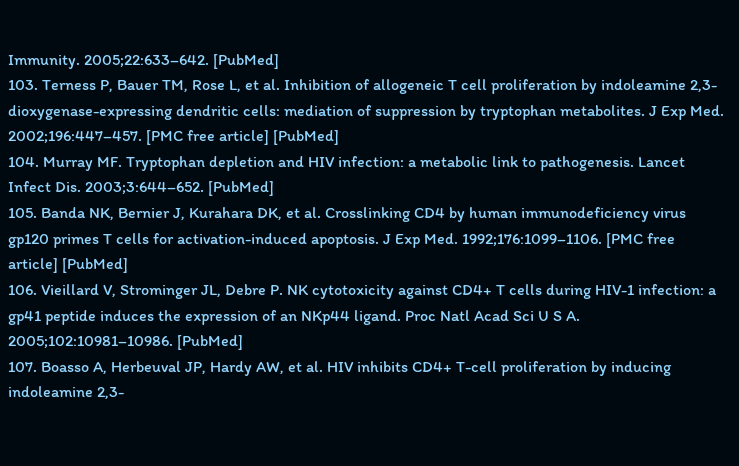Immunity. 2005;22:633–642. [PubMed]
103. Terness P, Bauer TM, Rose L, et al. Inhibition of allogeneic T cell proliferation by indoleamine 2,3-dioxygenase-expressing dendritic cells: mediation of suppression by tryptophan metabolites. J Exp Med. 2002;196:447–457. [PMC free article] [PubMed]
104. Murray MF. Tryptophan depletion and HIV infection: a metabolic link to pathogenesis. Lancet Infect Dis. 2003;3:644–652. [PubMed]
105. Banda NK, Bernier J, Kurahara DK, et al. Crosslinking CD4 by human immunodeficiency virus gp120 primes T cells for activation-induced apoptosis. J Exp Med. 1992;176:1099–1106. [PMC free article] [PubMed]
106. Vieillard V, Strominger JL, Debre P. NK cytotoxicity against CD4+ T cells during HIV-1 infection: a gp41 peptide induces the expression of an NKp44 ligand. Proc Natl Acad Sci U S A. 2005;102:10981–10986. [PubMed]
107. Boasso A, Herbeuval JP, Hardy AW, et al. HIV inhibits CD4+ T-cell proliferation by inducing indoleamine 2,3-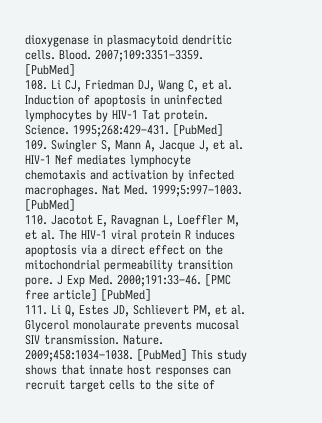dioxygenase in plasmacytoid dendritic cells. Blood. 2007;109:3351–3359. [PubMed]
108. Li CJ, Friedman DJ, Wang C, et al. Induction of apoptosis in uninfected lymphocytes by HIV-1 Tat protein. Science. 1995;268:429–431. [PubMed]
109. Swingler S, Mann A, Jacque J, et al. HIV-1 Nef mediates lymphocyte chemotaxis and activation by infected macrophages. Nat Med. 1999;5:997–1003. [PubMed]
110. Jacotot E, Ravagnan L, Loeffler M, et al. The HIV-1 viral protein R induces apoptosis via a direct effect on the mitochondrial permeability transition pore. J Exp Med. 2000;191:33–46. [PMC free article] [PubMed]
111. Li Q, Estes JD, Schlievert PM, et al. Glycerol monolaurate prevents mucosal SIV transmission. Nature. 2009;458:1034–1038. [PubMed] This study shows that innate host responses can recruit target cells to the site of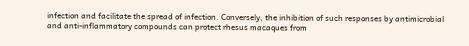infection and facilitate the spread of infection. Conversely, the inhibition of such responses by antimicrobial and anti-inflammatory compounds can protect rhesus macaques from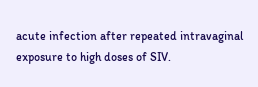acute infection after repeated intravaginal exposure to high doses of SIV.